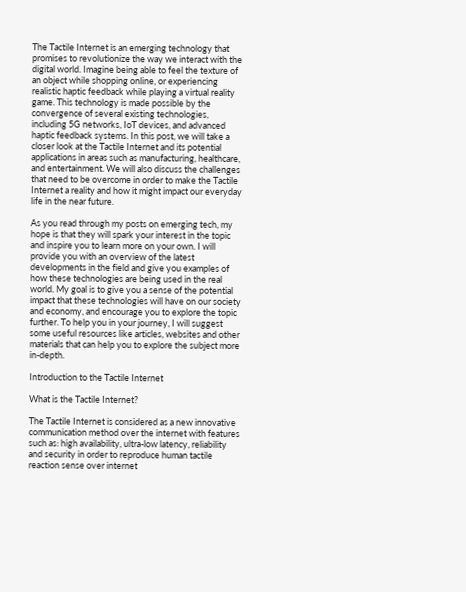The Tactile Internet is an emerging technology that promises to revolutionize the way we interact with the digital world. Imagine being able to feel the texture of an object while shopping online, or experiencing realistic haptic feedback while playing a virtual reality game. This technology is made possible by the convergence of several existing technologies, including 5G networks, IoT devices, and advanced haptic feedback systems. In this post, we will take a closer look at the Tactile Internet and its potential applications in areas such as manufacturing, healthcare, and entertainment. We will also discuss the challenges that need to be overcome in order to make the Tactile Internet a reality and how it might impact our everyday life in the near future.

As you read through my posts on emerging tech, my hope is that they will spark your interest in the topic and inspire you to learn more on your own. I will provide you with an overview of the latest developments in the field and give you examples of how these technologies are being used in the real world. My goal is to give you a sense of the potential impact that these technologies will have on our society and economy, and encourage you to explore the topic further. To help you in your journey, I will suggest some useful resources like articles, websites and other materials that can help you to explore the subject more in-depth.

Introduction to the Tactile Internet

What is the Tactile Internet?

The Tactile Internet is considered as a new innovative communication method over the internet with features such as: high availability, ultra-low latency, reliability and security in order to reproduce human tactile reaction sense over internet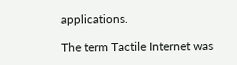applications.

The term Tactile Internet was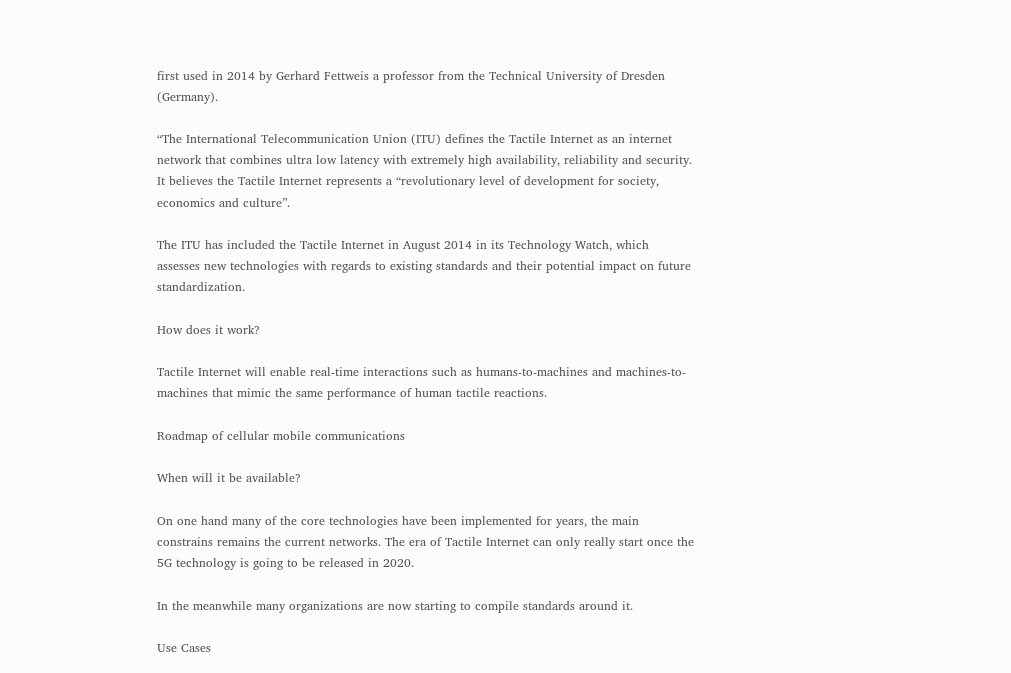first used in 2014 by Gerhard Fettweis a professor from the Technical University of Dresden (Germany).

“The International Telecommunication Union (ITU) defines the Tactile Internet as an internet network that combines ultra low latency with extremely high availability, reliability and security. It believes the Tactile Internet represents a “revolutionary level of development for society, economics and culture”.

The ITU has included the Tactile Internet in August 2014 in its Technology Watch, which assesses new technologies with regards to existing standards and their potential impact on future standardization.

How does it work?

Tactile Internet will enable real-time interactions such as humans-to-machines and machines-to-machines that mimic the same performance of human tactile reactions.

Roadmap of cellular mobile communications

When will it be available?

On one hand many of the core technologies have been implemented for years, the main constrains remains the current networks. The era of Tactile Internet can only really start once the 5G technology is going to be released in 2020.

In the meanwhile many organizations are now starting to compile standards around it.

Use Cases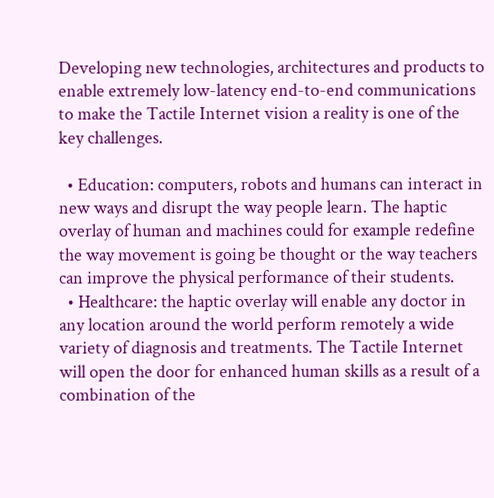Developing new technologies, architectures and products to enable extremely low-latency end-to-end communications to make the Tactile Internet vision a reality is one of the key challenges.

  • Education: computers, robots and humans can interact in new ways and disrupt the way people learn. The haptic overlay of human and machines could for example redefine the way movement is going be thought or the way teachers can improve the physical performance of their students.
  • Healthcare: the haptic overlay will enable any doctor in any location around the world perform remotely a wide variety of diagnosis and treatments. The Tactile Internet will open the door for enhanced human skills as a result of a combination of the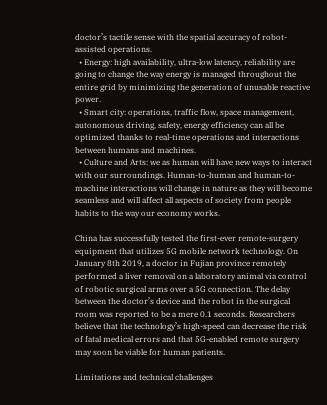doctor’s tactile sense with the spatial accuracy of robot-assisted operations.
  • Energy: high availability, ultra-low latency, reliability are going to change the way energy is managed throughout the entire grid by minimizing the generation of unusable reactive power.
  • Smart city: operations, traffic flow, space management, autonomous driving, safety, energy efficiency can all be optimized thanks to real-time operations and interactions between humans and machines.
  • Culture and Arts: we as human will have new ways to interact with our surroundings. Human-to-human and human-to-machine interactions will change in nature as they will become seamless and will affect all aspects of society from people habits to the way our economy works.

China has successfully tested the first-ever remote-surgery equipment that utilizes 5G mobile network technology. On January 8th 2019, a doctor in Fujian province remotely performed a liver removal on a laboratory animal via control of robotic surgical arms over a 5G connection. The delay between the doctor’s device and the robot in the surgical room was reported to be a mere 0.1 seconds. Researchers believe that the technology’s high-speed can decrease the risk of fatal medical errors and that 5G-enabled remote surgery may soon be viable for human patients.

Limitations and technical challenges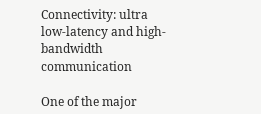Connectivity: ultra low-latency and high-bandwidth communication

One of the major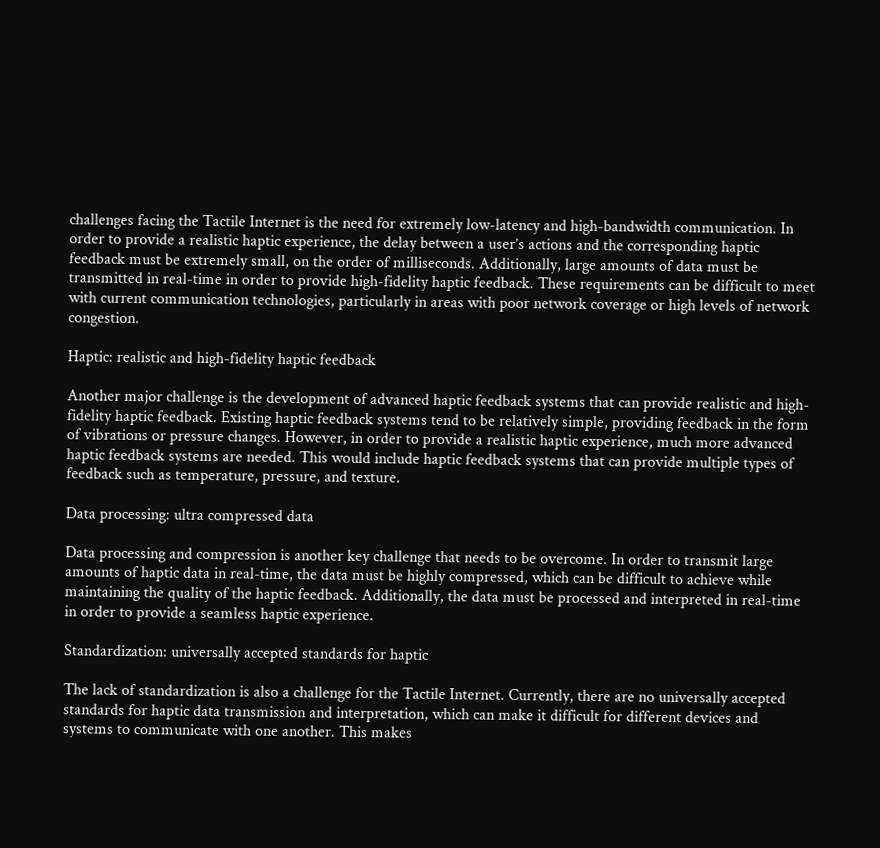challenges facing the Tactile Internet is the need for extremely low-latency and high-bandwidth communication. In order to provide a realistic haptic experience, the delay between a user’s actions and the corresponding haptic feedback must be extremely small, on the order of milliseconds. Additionally, large amounts of data must be transmitted in real-time in order to provide high-fidelity haptic feedback. These requirements can be difficult to meet with current communication technologies, particularly in areas with poor network coverage or high levels of network congestion.

Haptic: realistic and high-fidelity haptic feedback

Another major challenge is the development of advanced haptic feedback systems that can provide realistic and high-fidelity haptic feedback. Existing haptic feedback systems tend to be relatively simple, providing feedback in the form of vibrations or pressure changes. However, in order to provide a realistic haptic experience, much more advanced haptic feedback systems are needed. This would include haptic feedback systems that can provide multiple types of feedback such as temperature, pressure, and texture.

Data processing: ultra compressed data

Data processing and compression is another key challenge that needs to be overcome. In order to transmit large amounts of haptic data in real-time, the data must be highly compressed, which can be difficult to achieve while maintaining the quality of the haptic feedback. Additionally, the data must be processed and interpreted in real-time in order to provide a seamless haptic experience.

Standardization: universally accepted standards for haptic

The lack of standardization is also a challenge for the Tactile Internet. Currently, there are no universally accepted standards for haptic data transmission and interpretation, which can make it difficult for different devices and systems to communicate with one another. This makes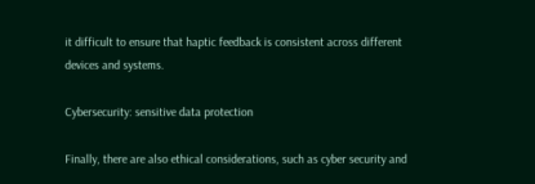it difficult to ensure that haptic feedback is consistent across different devices and systems.

Cybersecurity: sensitive data protection

Finally, there are also ethical considerations, such as cyber security and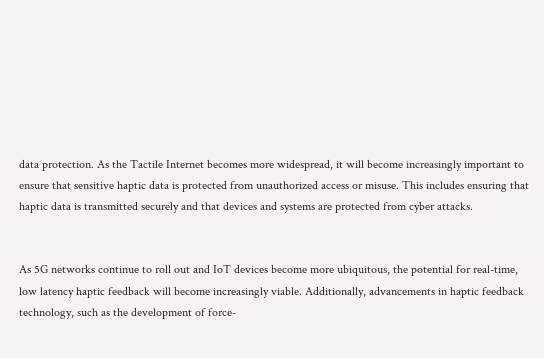data protection. As the Tactile Internet becomes more widespread, it will become increasingly important to ensure that sensitive haptic data is protected from unauthorized access or misuse. This includes ensuring that haptic data is transmitted securely and that devices and systems are protected from cyber attacks.


As 5G networks continue to roll out and IoT devices become more ubiquitous, the potential for real-time, low latency haptic feedback will become increasingly viable. Additionally, advancements in haptic feedback technology, such as the development of force-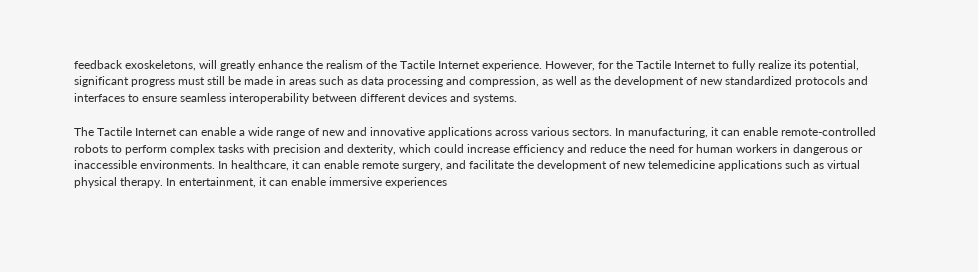feedback exoskeletons, will greatly enhance the realism of the Tactile Internet experience. However, for the Tactile Internet to fully realize its potential, significant progress must still be made in areas such as data processing and compression, as well as the development of new standardized protocols and interfaces to ensure seamless interoperability between different devices and systems.

The Tactile Internet can enable a wide range of new and innovative applications across various sectors. In manufacturing, it can enable remote-controlled robots to perform complex tasks with precision and dexterity, which could increase efficiency and reduce the need for human workers in dangerous or inaccessible environments. In healthcare, it can enable remote surgery, and facilitate the development of new telemedicine applications such as virtual physical therapy. In entertainment, it can enable immersive experiences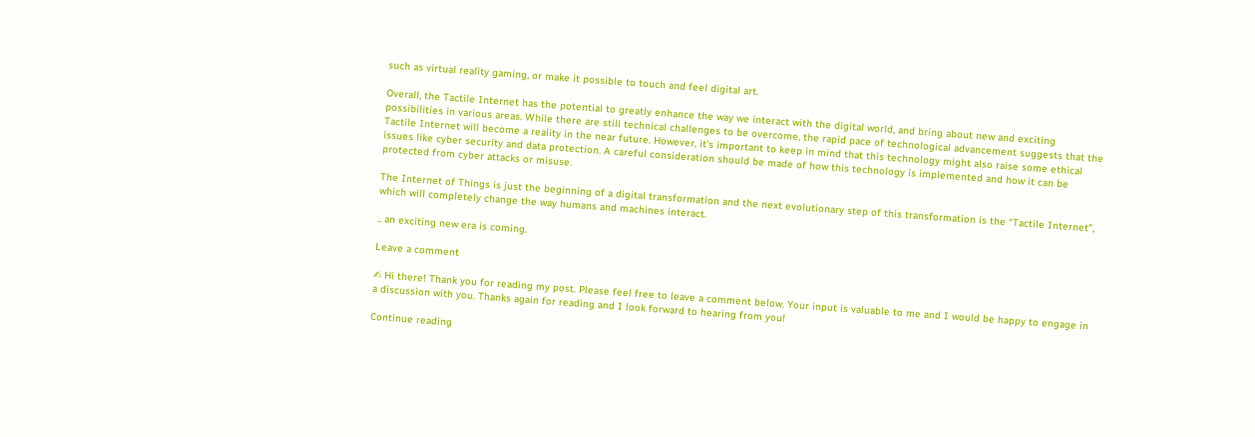such as virtual reality gaming, or make it possible to touch and feel digital art.

Overall, the Tactile Internet has the potential to greatly enhance the way we interact with the digital world, and bring about new and exciting possibilities in various areas. While there are still technical challenges to be overcome, the rapid pace of technological advancement suggests that the Tactile Internet will become a reality in the near future. However, it’s important to keep in mind that this technology might also raise some ethical issues like cyber security and data protection. A careful consideration should be made of how this technology is implemented and how it can be protected from cyber attacks or misuse.

The Internet of Things is just the beginning of a digital transformation and the next evolutionary step of this transformation is the “Tactile Internet”, which will completely change the way humans and machines interact.

.. an exciting new era is coming.

Leave a comment

✍ Hi there! Thank you for reading my post. Please feel free to leave a comment below. Your input is valuable to me and I would be happy to engage in a discussion with you. Thanks again for reading and I look forward to hearing from you!

Continue reading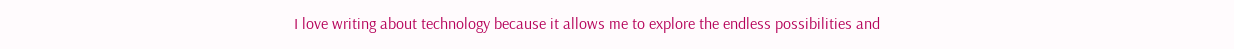I love writing about technology because it allows me to explore the endless possibilities and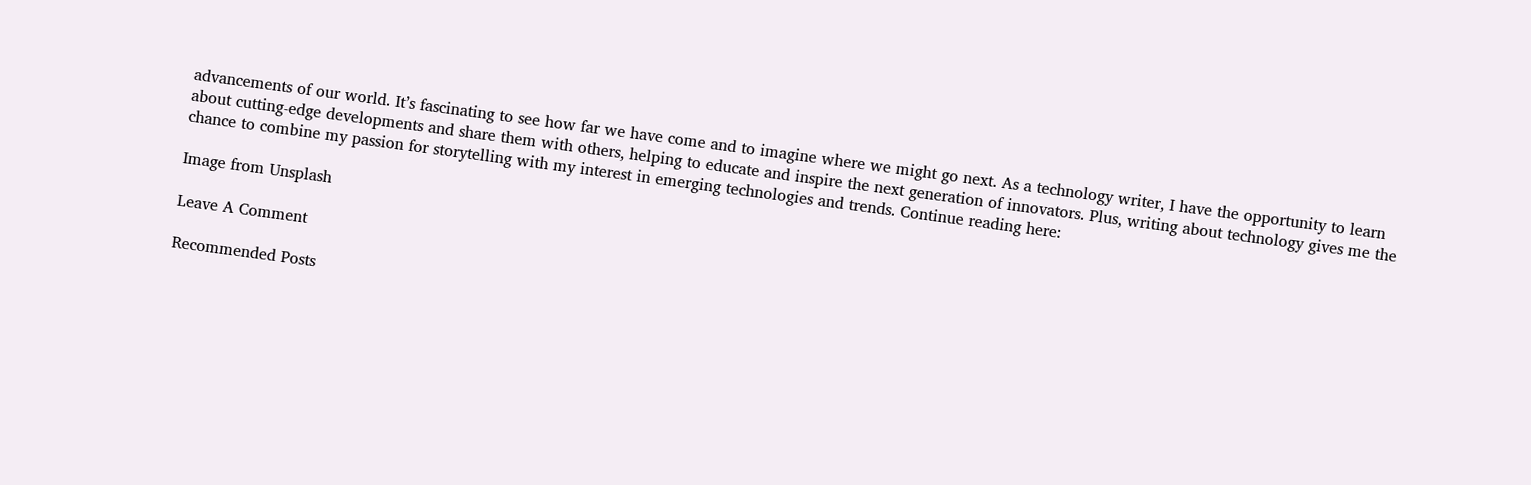advancements of our world. It’s fascinating to see how far we have come and to imagine where we might go next. As a technology writer, I have the opportunity to learn about cutting-edge developments and share them with others, helping to educate and inspire the next generation of innovators. Plus, writing about technology gives me the chance to combine my passion for storytelling with my interest in emerging technologies and trends. Continue reading here:

Image from Unsplash

Leave A Comment

Recommended Posts